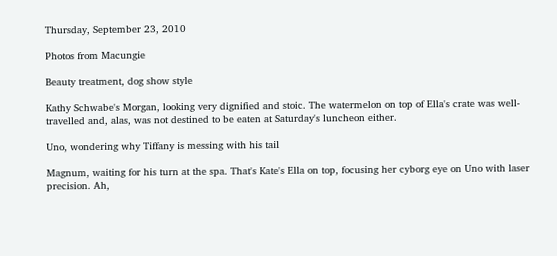Thursday, September 23, 2010

Photos from Macungie

Beauty treatment, dog show style

Kathy Schwabe's Morgan, looking very dignified and stoic. The watermelon on top of Ella's crate was well-travelled and, alas, was not destined to be eaten at Saturday's luncheon either.

Uno, wondering why Tiffany is messing with his tail

Magnum, waiting for his turn at the spa. That's Kate's Ella on top, focusing her cyborg eye on Uno with laser precision. Ah,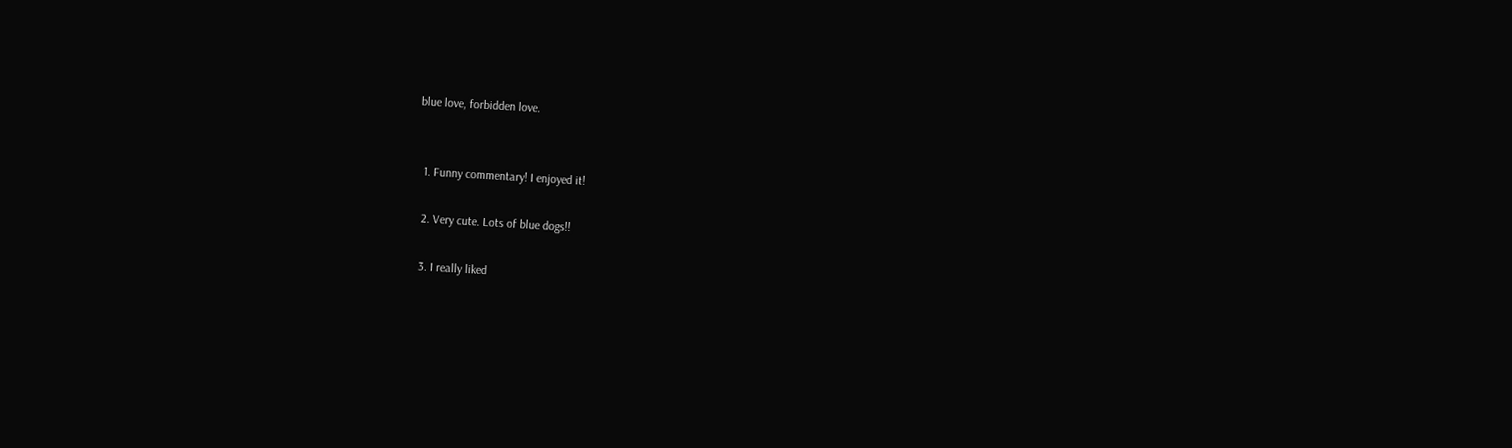blue love, forbidden love.


  1. Funny commentary! I enjoyed it!

  2. Very cute. Lots of blue dogs!!

  3. I really liked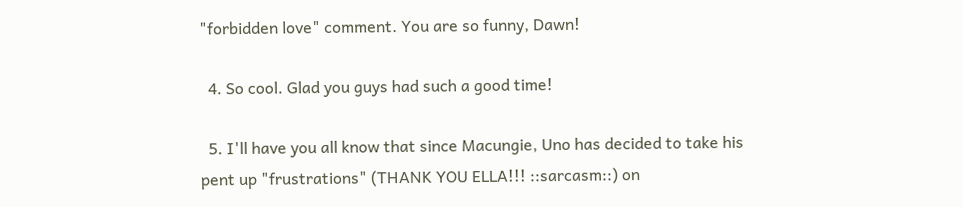"forbidden love" comment. You are so funny, Dawn!

  4. So cool. Glad you guys had such a good time!

  5. I'll have you all know that since Macungie, Uno has decided to take his pent up "frustrations" (THANK YOU ELLA!!! ::sarcasm::) on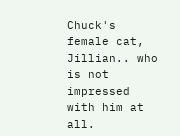Chuck's female cat, Jillian.. who is not impressed with him at all.